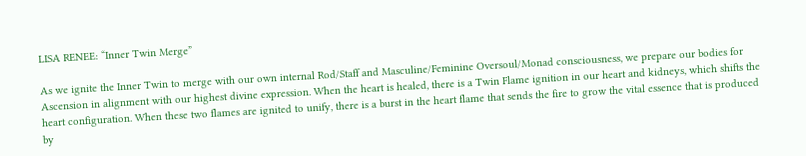LISA RENEE: “Inner Twin Merge”

As we ignite the Inner Twin to merge with our own internal Rod/Staff and Masculine/Feminine Oversoul/Monad consciousness, we prepare our bodies for Ascension in alignment with our highest divine expression. When the heart is healed, there is a Twin Flame ignition in our heart and kidneys, which shifts the heart configuration. When these two flames are ignited to unify, there is a burst in the heart flame that sends the fire to grow the vital essence that is produced by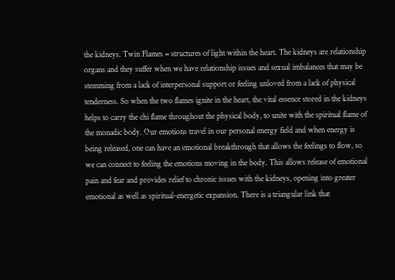the kidneys. Twin Flames = structures of light within the heart. The kidneys are relationship organs and they suffer when we have relationship issues and sexual imbalances that may be stemming from a lack of interpersonal support or feeling unloved from a lack of physical tenderness. So when the two flames ignite in the heart, the vital essence stored in the kidneys helps to carry the chi flame throughout the physical body, to unite with the spiritual flame of the monadic body. Our emotions travel in our personal energy field and when energy is being released, one can have an emotional breakthrough that allows the feelings to flow, so we can connect to feeling the emotions moving in the body. This allows release of emotional pain and fear and provides relief to chronic issues with the kidneys, opening into greater emotional as well as spiritual-energetic expansion. There is a triangular link that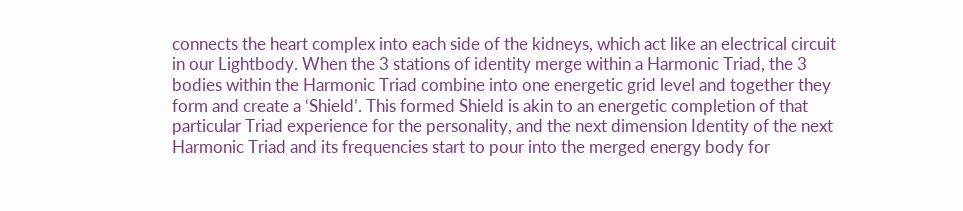connects the heart complex into each side of the kidneys, which act like an electrical circuit in our Lightbody. When the 3 stations of identity merge within a Harmonic Triad, the 3 bodies within the Harmonic Triad combine into one energetic grid level and together they form and create a ‘Shield’. This formed Shield is akin to an energetic completion of that particular Triad experience for the personality, and the next dimension Identity of the next Harmonic Triad and its frequencies start to pour into the merged energy body for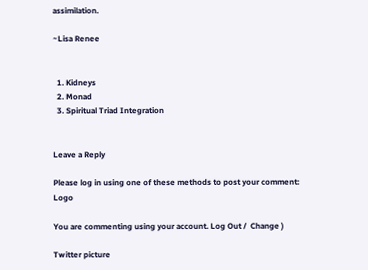assimilation.

~Lisa Renee


  1. Kidneys
  2. Monad
  3. Spiritual Triad Integration


Leave a Reply

Please log in using one of these methods to post your comment: Logo

You are commenting using your account. Log Out /  Change )

Twitter picture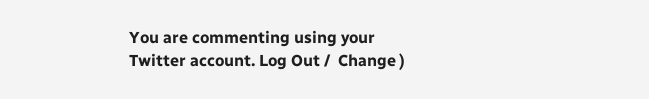You are commenting using your Twitter account. Log Out /  Change )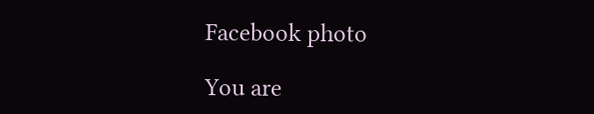Facebook photo

You are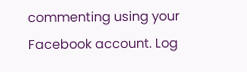commenting using your Facebook account. Log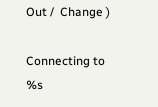Out /  Change )

Connecting to %s